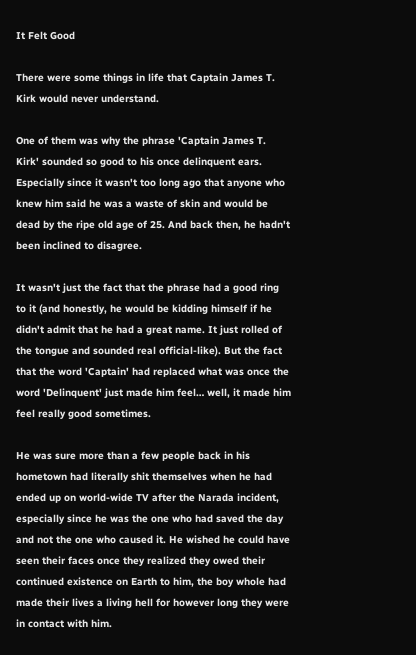It Felt Good

There were some things in life that Captain James T. Kirk would never understand.

One of them was why the phrase 'Captain James T. Kirk' sounded so good to his once delinquent ears. Especially since it wasn't too long ago that anyone who knew him said he was a waste of skin and would be dead by the ripe old age of 25. And back then, he hadn't been inclined to disagree.

It wasn't just the fact that the phrase had a good ring to it (and honestly, he would be kidding himself if he didn't admit that he had a great name. It just rolled of the tongue and sounded real official-like). But the fact that the word 'Captain' had replaced what was once the word 'Delinquent' just made him feel… well, it made him feel really good sometimes.

He was sure more than a few people back in his hometown had literally shit themselves when he had ended up on world-wide TV after the Narada incident, especially since he was the one who had saved the day and not the one who caused it. He wished he could have seen their faces once they realized they owed their continued existence on Earth to him, the boy whole had made their lives a living hell for however long they were in contact with him.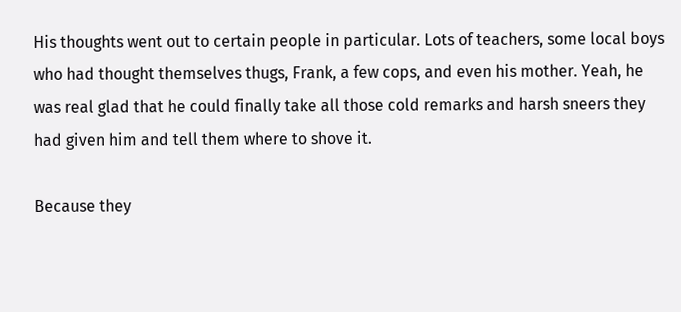His thoughts went out to certain people in particular. Lots of teachers, some local boys who had thought themselves thugs, Frank, a few cops, and even his mother. Yeah, he was real glad that he could finally take all those cold remarks and harsh sneers they had given him and tell them where to shove it.

Because they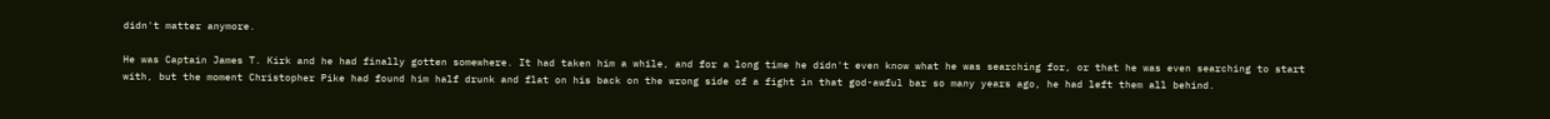didn't matter anymore.

He was Captain James T. Kirk and he had finally gotten somewhere. It had taken him a while, and for a long time he didn't even know what he was searching for, or that he was even searching to start with, but the moment Christopher Pike had found him half drunk and flat on his back on the wrong side of a fight in that god-awful bar so many years ago, he had left them all behind.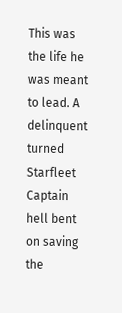This was the life he was meant to lead. A delinquent turned Starfleet Captain hell bent on saving the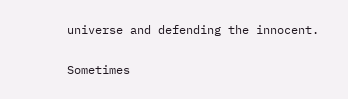universe and defending the innocent.

Sometimes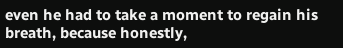even he had to take a moment to regain his breath, because honestly,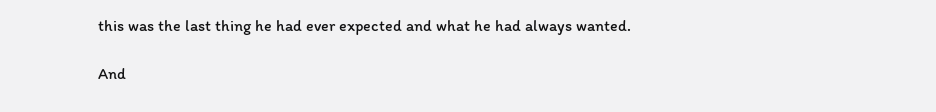this was the last thing he had ever expected and what he had always wanted.

And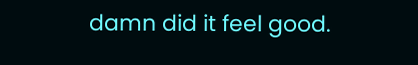damn did it feel good.